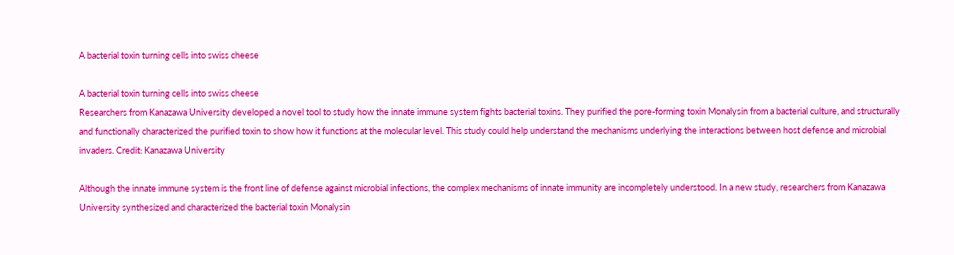A bacterial toxin turning cells into swiss cheese

A bacterial toxin turning cells into swiss cheese
Researchers from Kanazawa University developed a novel tool to study how the innate immune system fights bacterial toxins. They purified the pore-forming toxin Monalysin from a bacterial culture, and structurally and functionally characterized the purified toxin to show how it functions at the molecular level. This study could help understand the mechanisms underlying the interactions between host defense and microbial invaders. Credit: Kanazawa University

Although the innate immune system is the front line of defense against microbial infections, the complex mechanisms of innate immunity are incompletely understood. In a new study, researchers from Kanazawa University synthesized and characterized the bacterial toxin Monalysin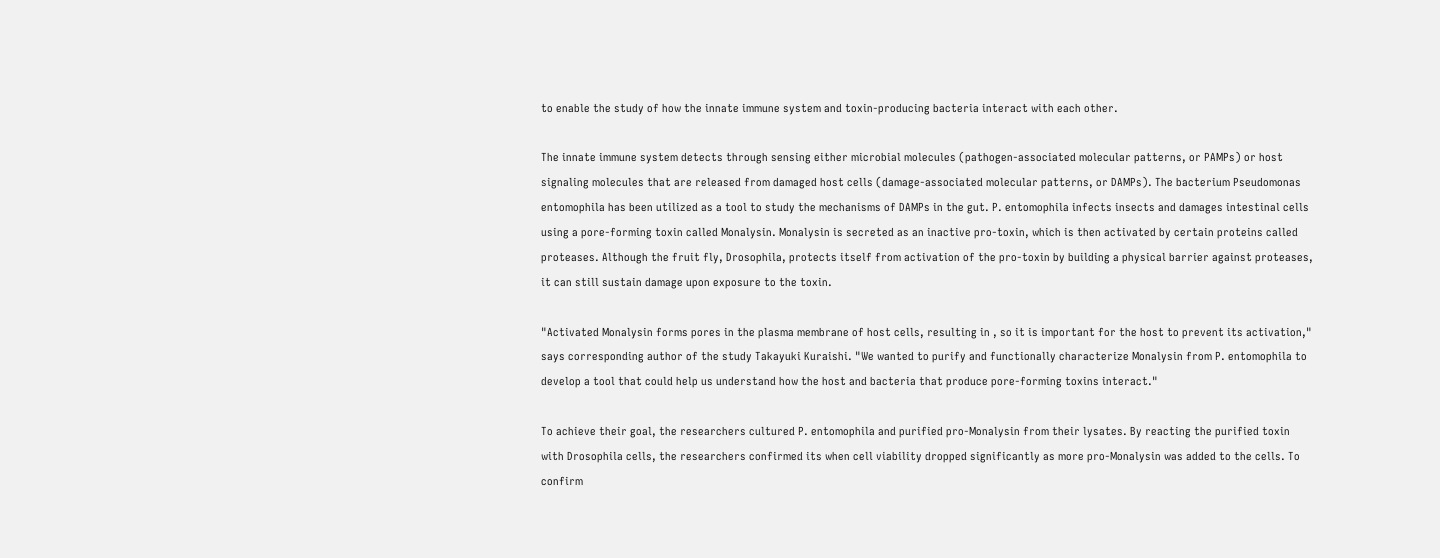to enable the study of how the innate immune system and toxin-producing bacteria interact with each other.

The innate immune system detects through sensing either microbial molecules (pathogen-associated molecular patterns, or PAMPs) or host signaling molecules that are released from damaged host cells (damage-associated molecular patterns, or DAMPs). The bacterium Pseudomonas entomophila has been utilized as a tool to study the mechanisms of DAMPs in the gut. P. entomophila infects insects and damages intestinal cells using a pore-forming toxin called Monalysin. Monalysin is secreted as an inactive pro-toxin, which is then activated by certain proteins called proteases. Although the fruit fly, Drosophila, protects itself from activation of the pro-toxin by building a physical barrier against proteases, it can still sustain damage upon exposure to the toxin.

"Activated Monalysin forms pores in the plasma membrane of host cells, resulting in , so it is important for the host to prevent its activation," says corresponding author of the study Takayuki Kuraishi. "We wanted to purify and functionally characterize Monalysin from P. entomophila to develop a tool that could help us understand how the host and bacteria that produce pore-forming toxins interact."

To achieve their goal, the researchers cultured P. entomophila and purified pro-Monalysin from their lysates. By reacting the purified toxin with Drosophila cells, the researchers confirmed its when cell viability dropped significantly as more pro-Monalysin was added to the cells. To confirm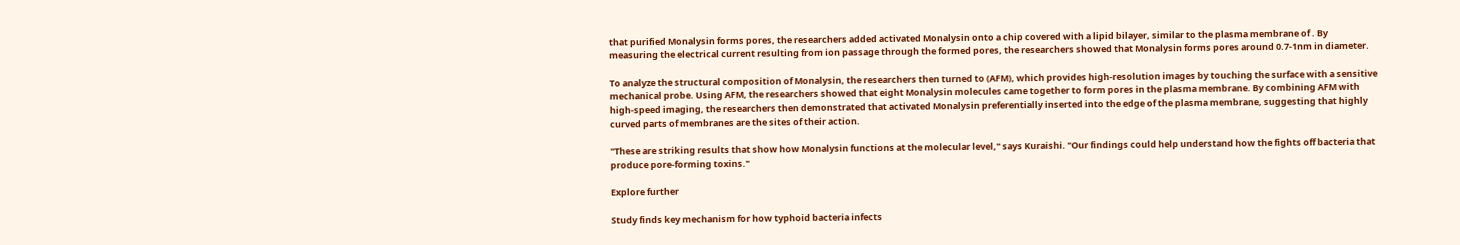that purified Monalysin forms pores, the researchers added activated Monalysin onto a chip covered with a lipid bilayer, similar to the plasma membrane of . By measuring the electrical current resulting from ion passage through the formed pores, the researchers showed that Monalysin forms pores around 0.7-1nm in diameter.

To analyze the structural composition of Monalysin, the researchers then turned to (AFM), which provides high-resolution images by touching the surface with a sensitive mechanical probe. Using AFM, the researchers showed that eight Monalysin molecules came together to form pores in the plasma membrane. By combining AFM with high-speed imaging, the researchers then demonstrated that activated Monalysin preferentially inserted into the edge of the plasma membrane, suggesting that highly curved parts of membranes are the sites of their action.

"These are striking results that show how Monalysin functions at the molecular level," says Kuraishi. "Our findings could help understand how the fights off bacteria that produce pore-forming toxins."

Explore further

Study finds key mechanism for how typhoid bacteria infects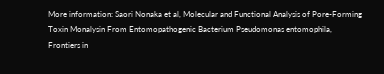More information: Saori Nonaka et al, Molecular and Functional Analysis of Pore-Forming Toxin Monalysin From Entomopathogenic Bacterium Pseudomonas entomophila, Frontiers in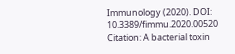Immunology (2020). DOI: 10.3389/fimmu.2020.00520
Citation: A bacterial toxin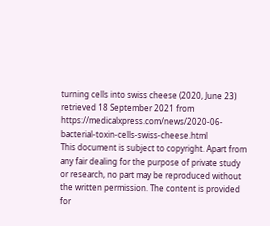turning cells into swiss cheese (2020, June 23) retrieved 18 September 2021 from https://medicalxpress.com/news/2020-06-bacterial-toxin-cells-swiss-cheese.html
This document is subject to copyright. Apart from any fair dealing for the purpose of private study or research, no part may be reproduced without the written permission. The content is provided for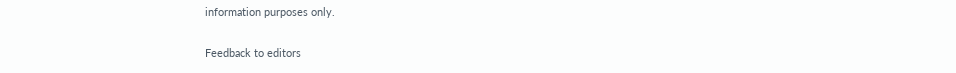information purposes only.

Feedback to editors